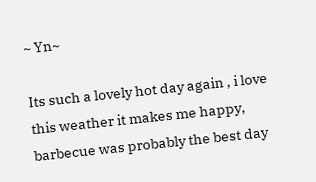~ Yn~

Its such a lovely hot day again , i love this weather it makes me happy, barbecue was probably the best day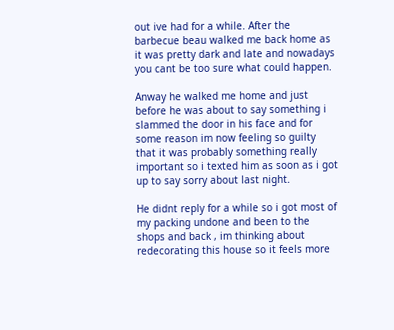out ive had for a while. After the barbecue beau walked me back home as it was pretty dark and late and nowadays you cant be too sure what could happen.

Anway he walked me home and just before he was about to say something i slammed the door in his face and for some reason im now feeling so guilty that it was probably something really important so i texted him as soon as i got up to say sorry about last night.

He didnt reply for a while so i got most of my packing undone and been to the shops and back , im thinking about redecorating this house so it feels more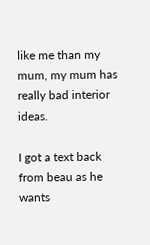like me than my mum, my mum has really bad interior ideas.

I got a text back from beau as he wants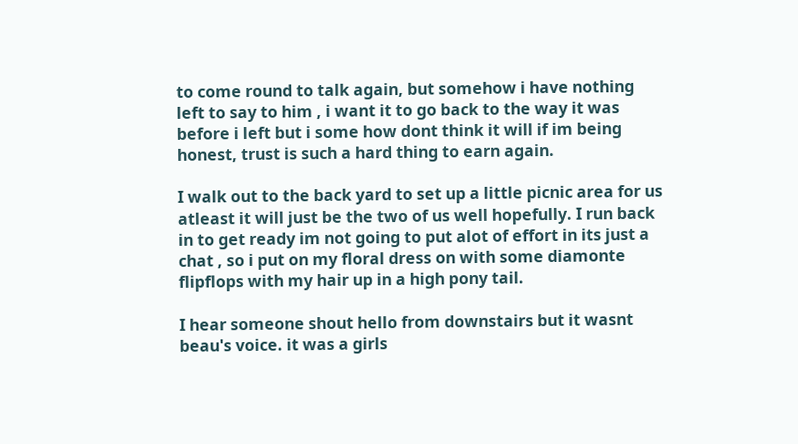to come round to talk again, but somehow i have nothing left to say to him , i want it to go back to the way it was before i left but i some how dont think it will if im being honest, trust is such a hard thing to earn again.

I walk out to the back yard to set up a little picnic area for us atleast it will just be the two of us well hopefully. I run back in to get ready im not going to put alot of effort in its just a chat , so i put on my floral dress on with some diamonte flipflops with my hair up in a high pony tail.

I hear someone shout hello from downstairs but it wasnt beau's voice. it was a girls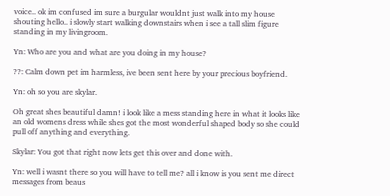voice.. ok im confused im sure a burgular wouldnt just walk into my house shouting hello.. i slowly start walking downstairs when i see a tall slim figure standing in my livingroom.

Yn: Who are you and what are you doing in my house?

??: Calm down pet im harmless, ive been sent here by your precious boyfriend.

Yn: oh so you are skylar.

Oh great shes beautiful damn! i look like a mess standing here in what it looks like an old womens dress while shes got the most wonderful shaped body so she could pull off anything and everything.

Skylar: You got that right now lets get this over and done with.

Yn: well i wasnt there so you will have to tell me? all i know is you sent me direct messages from beaus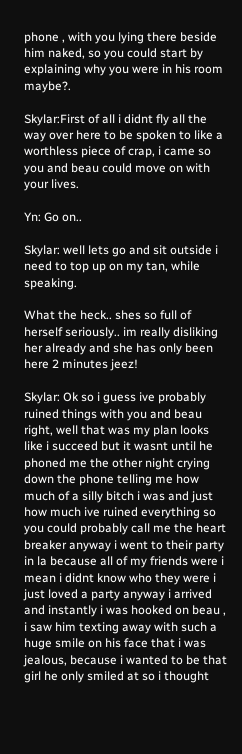phone , with you lying there beside him naked, so you could start by explaining why you were in his room maybe?.

Skylar:First of all i didnt fly all the way over here to be spoken to like a worthless piece of crap, i came so you and beau could move on with your lives.

Yn: Go on..

Skylar: well lets go and sit outside i need to top up on my tan, while speaking.

What the heck.. shes so full of herself seriously.. im really disliking her already and she has only been here 2 minutes jeez!

Skylar: Ok so i guess ive probably ruined things with you and beau right, well that was my plan looks like i succeed but it wasnt until he phoned me the other night crying down the phone telling me how much of a silly bitch i was and just how much ive ruined everything so you could probably call me the heart breaker anyway i went to their party in la because all of my friends were i mean i didnt know who they were i just loved a party anyway i arrived and instantly i was hooked on beau , i saw him texting away with such a huge smile on his face that i was jealous, because i wanted to be that girl he only smiled at so i thought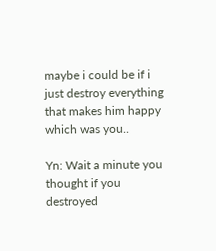maybe i could be if i just destroy everything that makes him happy which was you..

Yn: Wait a minute you thought if you destroyed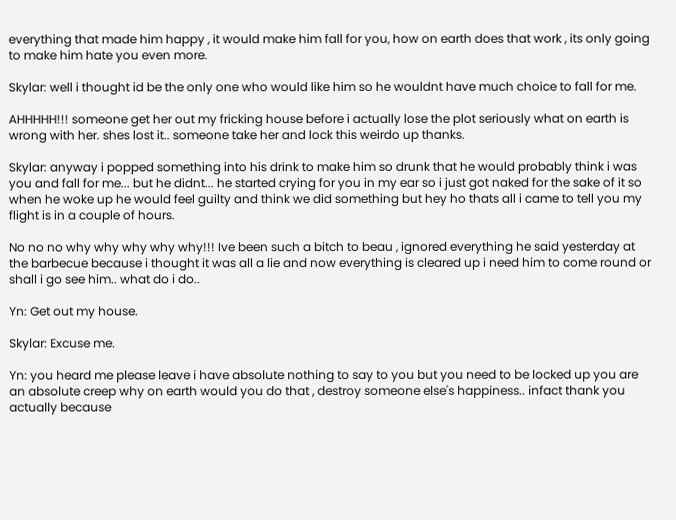everything that made him happy , it would make him fall for you, how on earth does that work , its only going to make him hate you even more.

Skylar: well i thought id be the only one who would like him so he wouldnt have much choice to fall for me.

AHHHHH!!! someone get her out my fricking house before i actually lose the plot seriously what on earth is wrong with her. shes lost it.. someone take her and lock this weirdo up thanks.

Skylar: anyway i popped something into his drink to make him so drunk that he would probably think i was you and fall for me... but he didnt... he started crying for you in my ear so i just got naked for the sake of it so when he woke up he would feel guilty and think we did something but hey ho thats all i came to tell you my flight is in a couple of hours.

No no no why why why why why!!! Ive been such a bitch to beau , ignored everything he said yesterday at the barbecue because i thought it was all a lie and now everything is cleared up i need him to come round or shall i go see him.. what do i do..

Yn: Get out my house.

Skylar: Excuse me.

Yn: you heard me please leave i have absolute nothing to say to you but you need to be locked up you are an absolute creep why on earth would you do that , destroy someone else's happiness.. infact thank you actually because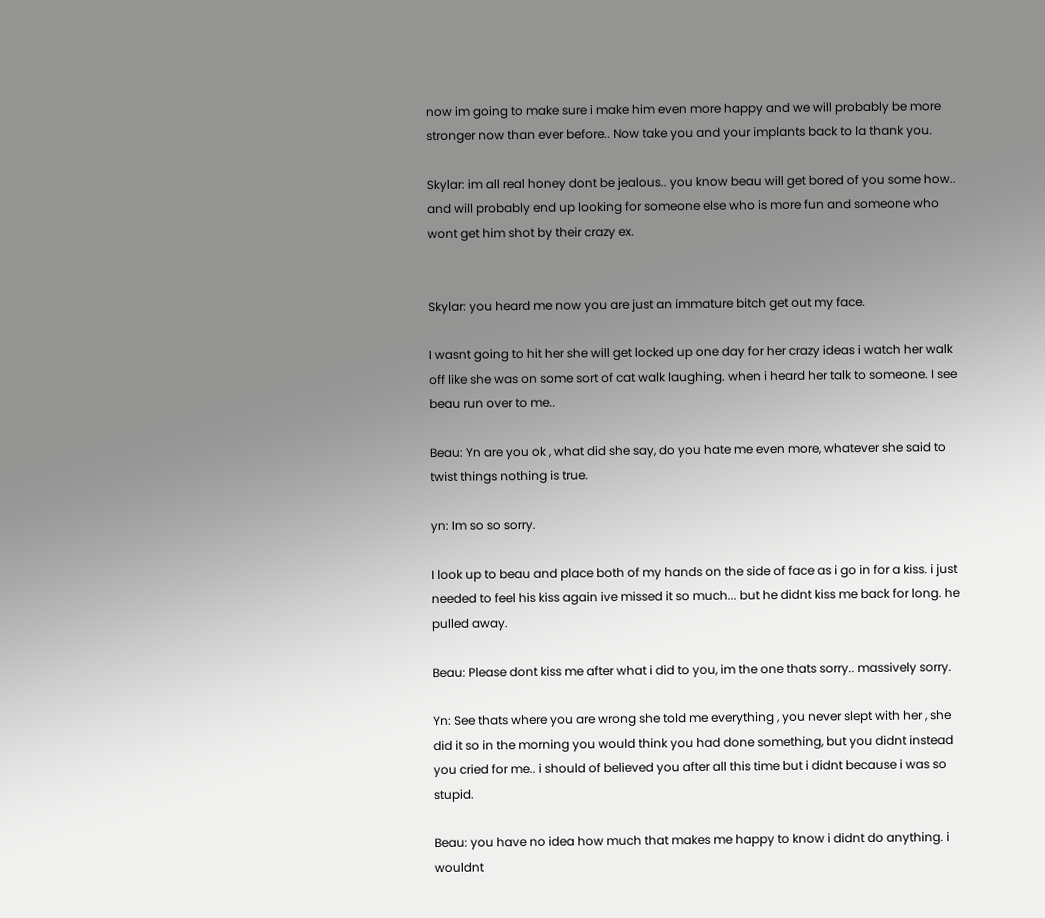now im going to make sure i make him even more happy and we will probably be more stronger now than ever before.. Now take you and your implants back to la thank you.

Skylar: im all real honey dont be jealous.. you know beau will get bored of you some how.. and will probably end up looking for someone else who is more fun and someone who wont get him shot by their crazy ex.


Skylar: you heard me now you are just an immature bitch get out my face.

I wasnt going to hit her she will get locked up one day for her crazy ideas i watch her walk off like she was on some sort of cat walk laughing. when i heard her talk to someone. I see beau run over to me..

Beau: Yn are you ok , what did she say, do you hate me even more, whatever she said to twist things nothing is true.

yn: Im so so sorry.

I look up to beau and place both of my hands on the side of face as i go in for a kiss. i just needed to feel his kiss again ive missed it so much... but he didnt kiss me back for long. he pulled away.

Beau: Please dont kiss me after what i did to you, im the one thats sorry.. massively sorry.

Yn: See thats where you are wrong she told me everything , you never slept with her , she did it so in the morning you would think you had done something, but you didnt instead you cried for me.. i should of believed you after all this time but i didnt because i was so stupid.

Beau: you have no idea how much that makes me happy to know i didnt do anything. i wouldnt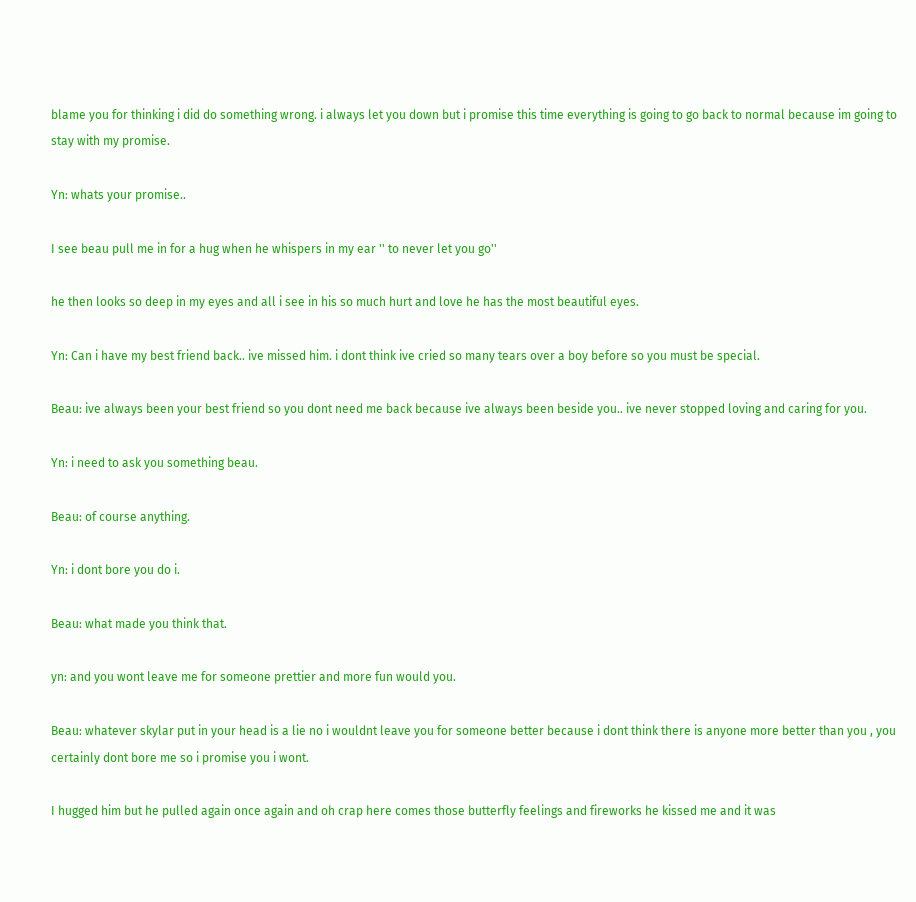blame you for thinking i did do something wrong. i always let you down but i promise this time everything is going to go back to normal because im going to stay with my promise.

Yn: whats your promise..

I see beau pull me in for a hug when he whispers in my ear '' to never let you go''

he then looks so deep in my eyes and all i see in his so much hurt and love he has the most beautiful eyes.

Yn: Can i have my best friend back.. ive missed him. i dont think ive cried so many tears over a boy before so you must be special.

Beau: ive always been your best friend so you dont need me back because ive always been beside you.. ive never stopped loving and caring for you.

Yn: i need to ask you something beau.

Beau: of course anything.

Yn: i dont bore you do i.

Beau: what made you think that.

yn: and you wont leave me for someone prettier and more fun would you.

Beau: whatever skylar put in your head is a lie no i wouldnt leave you for someone better because i dont think there is anyone more better than you , you certainly dont bore me so i promise you i wont.

I hugged him but he pulled again once again and oh crap here comes those butterfly feelings and fireworks he kissed me and it was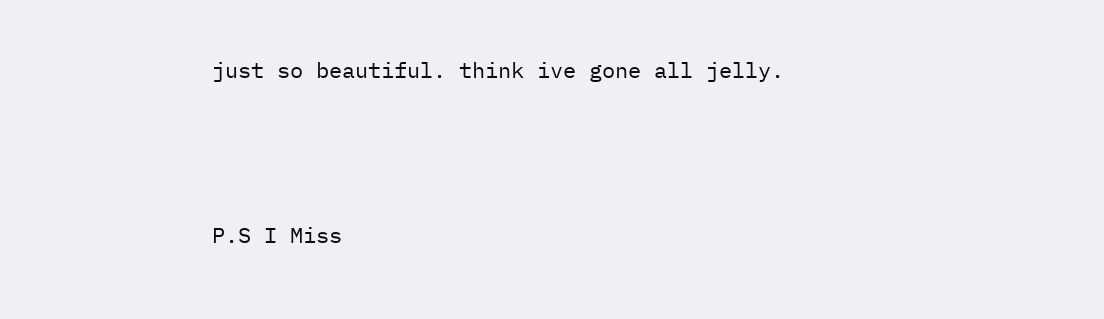just so beautiful. think ive gone all jelly.




P.S I Miss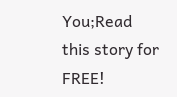You;Read this story for FREE!